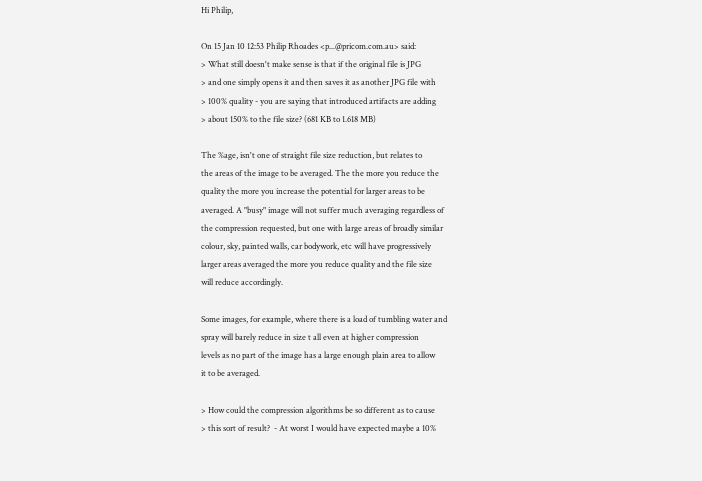Hi Philip,

On 15 Jan 10 12:53 Philip Rhoades <p...@pricom.com.au> said:
> What still doesn't make sense is that if the original file is JPG
> and one simply opens it and then saves it as another JPG file with
> 100% quality - you are saying that introduced artifacts are adding
> about 150% to the file size? (681 KB to 1.618 MB)

The %age, isn't one of straight file size reduction, but relates to
the areas of the image to be averaged. The the more you reduce the
quality the more you increase the potential for larger areas to be
averaged. A "busy" image will not suffer much averaging regardless of
the compression requested, but one with large areas of broadly similar
colour, sky, painted walls, car bodywork, etc will have progressively
larger areas averaged the more you reduce quality and the file size
will reduce accordingly.

Some images, for example, where there is a load of tumbling water and
spray will barely reduce in size t all even at higher compression
levels as no part of the image has a large enough plain area to allow
it to be averaged.

> How could the compression algorithms be so different as to cause
> this sort of result?  - At worst I would have expected maybe a 10%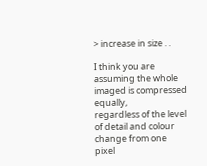> increase in size . .

I think you are assuming the whole imaged is compressed equally,
regardless of the level of detail and colour change from one pixel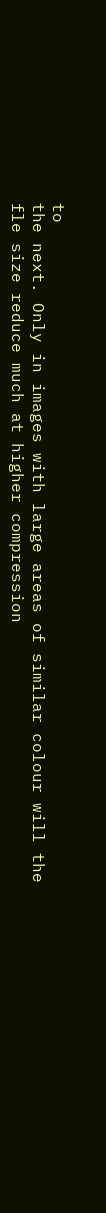to
the next. Only in images with large areas of similar colour will the
fle size reduce much at higher compression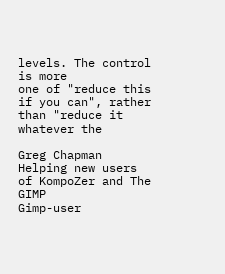levels. The control is more
one of "reduce this if you can", rather than "reduce it whatever the

Greg Chapman
Helping new users of KompoZer and The GIMP
Gimp-user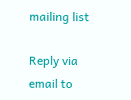mailing list

Reply via email to